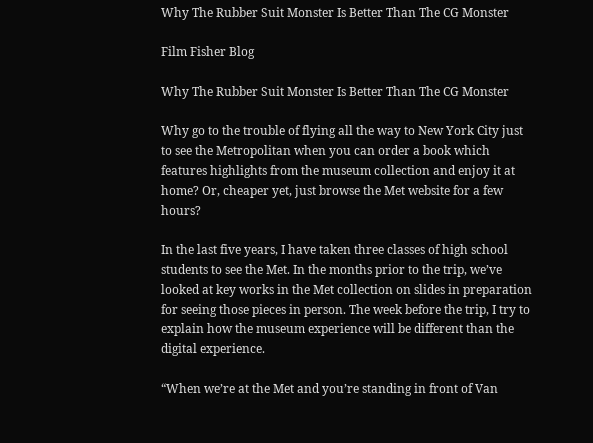Why The Rubber Suit Monster Is Better Than The CG Monster

Film Fisher Blog

Why The Rubber Suit Monster Is Better Than The CG Monster

Why go to the trouble of flying all the way to New York City just to see the Metropolitan when you can order a book which features highlights from the museum collection and enjoy it at home? Or, cheaper yet, just browse the Met website for a few hours?

In the last five years, I have taken three classes of high school students to see the Met. In the months prior to the trip, we’ve looked at key works in the Met collection on slides in preparation for seeing those pieces in person. The week before the trip, I try to explain how the museum experience will be different than the digital experience.

“When we’re at the Met and you’re standing in front of Van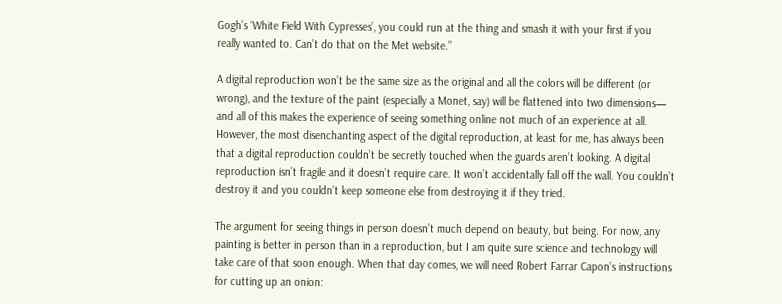Gogh’s ‘White Field With Cypresses’, you could run at the thing and smash it with your first if you really wanted to. Can’t do that on the Met website.”

A digital reproduction won’t be the same size as the original and all the colors will be different (or wrong), and the texture of the paint (especially a Monet, say) will be flattened into two dimensions— and all of this makes the experience of seeing something online not much of an experience at all. However, the most disenchanting aspect of the digital reproduction, at least for me, has always been that a digital reproduction couldn’t be secretly touched when the guards aren’t looking. A digital reproduction isn’t fragile and it doesn’t require care. It won’t accidentally fall off the wall. You couldn’t destroy it and you couldn’t keep someone else from destroying it if they tried.

The argument for seeing things in person doesn’t much depend on beauty, but being. For now, any painting is better in person than in a reproduction, but I am quite sure science and technology will take care of that soon enough. When that day comes, we will need Robert Farrar Capon’s instructions for cutting up an onion: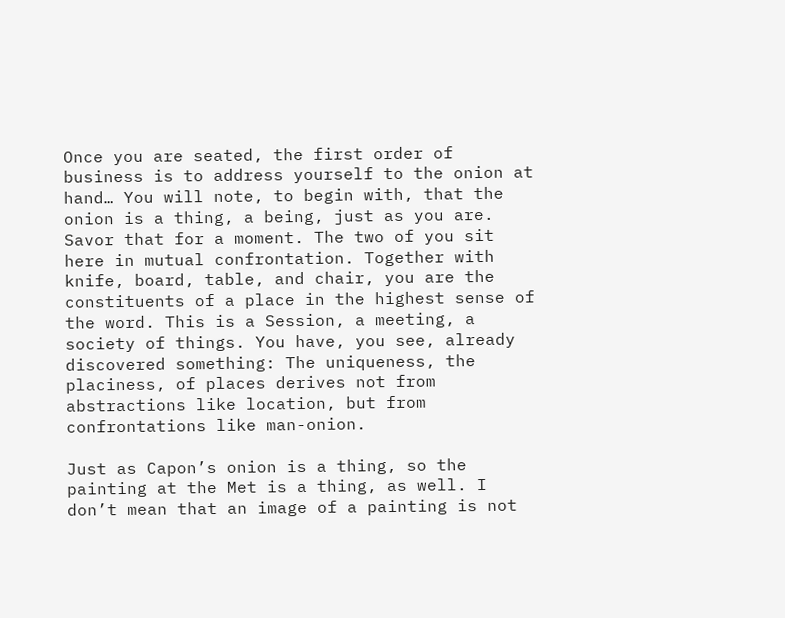Once you are seated, the first order of business is to address yourself to the onion at hand… You will note, to begin with, that the onion is a thing, a being, just as you are. Savor that for a moment. The two of you sit here in mutual confrontation. Together with knife, board, table, and chair, you are the constituents of a place in the highest sense of the word. This is a Session, a meeting, a society of things. You have, you see, already discovered something: The uniqueness, the placiness, of places derives not from abstractions like location, but from confrontations like man-onion.

Just as Capon’s onion is a thing, so the painting at the Met is a thing, as well. I don’t mean that an image of a painting is not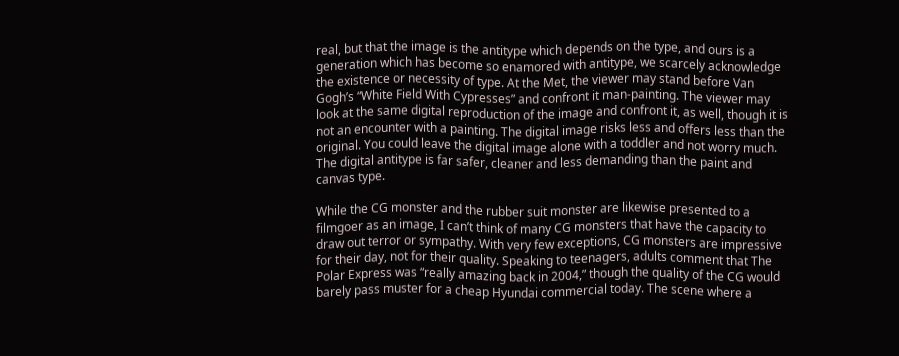real, but that the image is the antitype which depends on the type, and ours is a generation which has become so enamored with antitype, we scarcely acknowledge the existence or necessity of type. At the Met, the viewer may stand before Van Gogh’s “White Field With Cypresses” and confront it man-painting. The viewer may look at the same digital reproduction of the image and confront it, as well, though it is not an encounter with a painting. The digital image risks less and offers less than the original. You could leave the digital image alone with a toddler and not worry much. The digital antitype is far safer, cleaner and less demanding than the paint and canvas type.

While the CG monster and the rubber suit monster are likewise presented to a filmgoer as an image, I can’t think of many CG monsters that have the capacity to draw out terror or sympathy. With very few exceptions, CG monsters are impressive for their day, not for their quality. Speaking to teenagers, adults comment that The Polar Express was “really amazing back in 2004,” though the quality of the CG would barely pass muster for a cheap Hyundai commercial today. The scene where a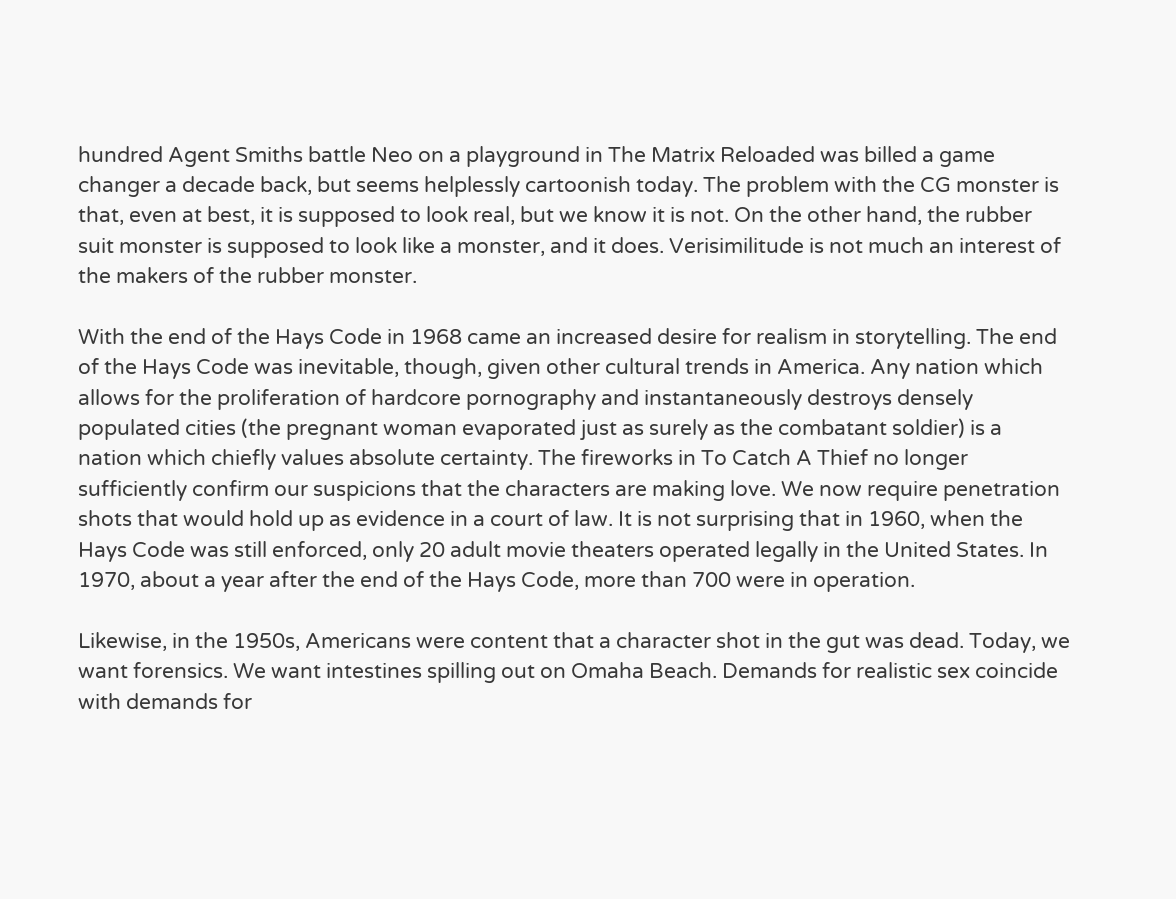hundred Agent Smiths battle Neo on a playground in The Matrix Reloaded was billed a game changer a decade back, but seems helplessly cartoonish today. The problem with the CG monster is that, even at best, it is supposed to look real, but we know it is not. On the other hand, the rubber suit monster is supposed to look like a monster, and it does. Verisimilitude is not much an interest of the makers of the rubber monster.

With the end of the Hays Code in 1968 came an increased desire for realism in storytelling. The end of the Hays Code was inevitable, though, given other cultural trends in America. Any nation which allows for the proliferation of hardcore pornography and instantaneously destroys densely populated cities (the pregnant woman evaporated just as surely as the combatant soldier) is a nation which chiefly values absolute certainty. The fireworks in To Catch A Thief no longer sufficiently confirm our suspicions that the characters are making love. We now require penetration shots that would hold up as evidence in a court of law. It is not surprising that in 1960, when the Hays Code was still enforced, only 20 adult movie theaters operated legally in the United States. In 1970, about a year after the end of the Hays Code, more than 700 were in operation.

Likewise, in the 1950s, Americans were content that a character shot in the gut was dead. Today, we want forensics. We want intestines spilling out on Omaha Beach. Demands for realistic sex coincide with demands for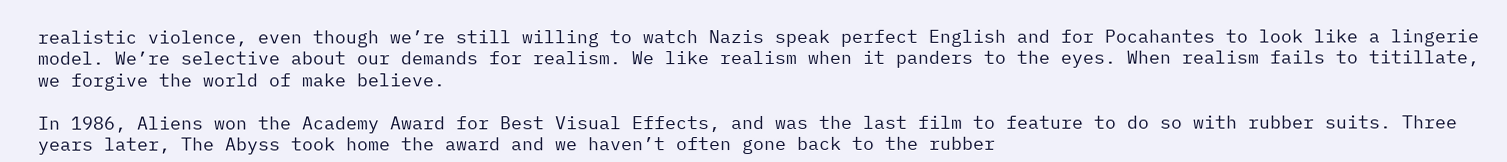realistic violence, even though we’re still willing to watch Nazis speak perfect English and for Pocahantes to look like a lingerie model. We’re selective about our demands for realism. We like realism when it panders to the eyes. When realism fails to titillate, we forgive the world of make believe.

In 1986, Aliens won the Academy Award for Best Visual Effects, and was the last film to feature to do so with rubber suits. Three years later, The Abyss took home the award and we haven’t often gone back to the rubber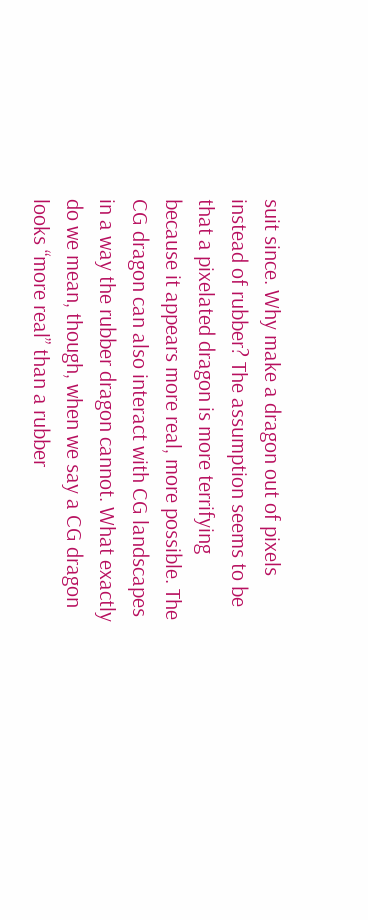suit since. Why make a dragon out of pixels instead of rubber? The assumption seems to be that a pixelated dragon is more terrifying because it appears more real, more possible. The CG dragon can also interact with CG landscapes in a way the rubber dragon cannot. What exactly do we mean, though, when we say a CG dragon looks “more real” than a rubber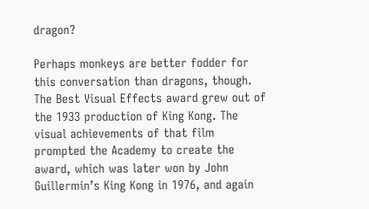dragon?

Perhaps monkeys are better fodder for this conversation than dragons, though. The Best Visual Effects award grew out of the 1933 production of King Kong. The visual achievements of that film prompted the Academy to create the award, which was later won by John Guillermin’s King Kong in 1976, and again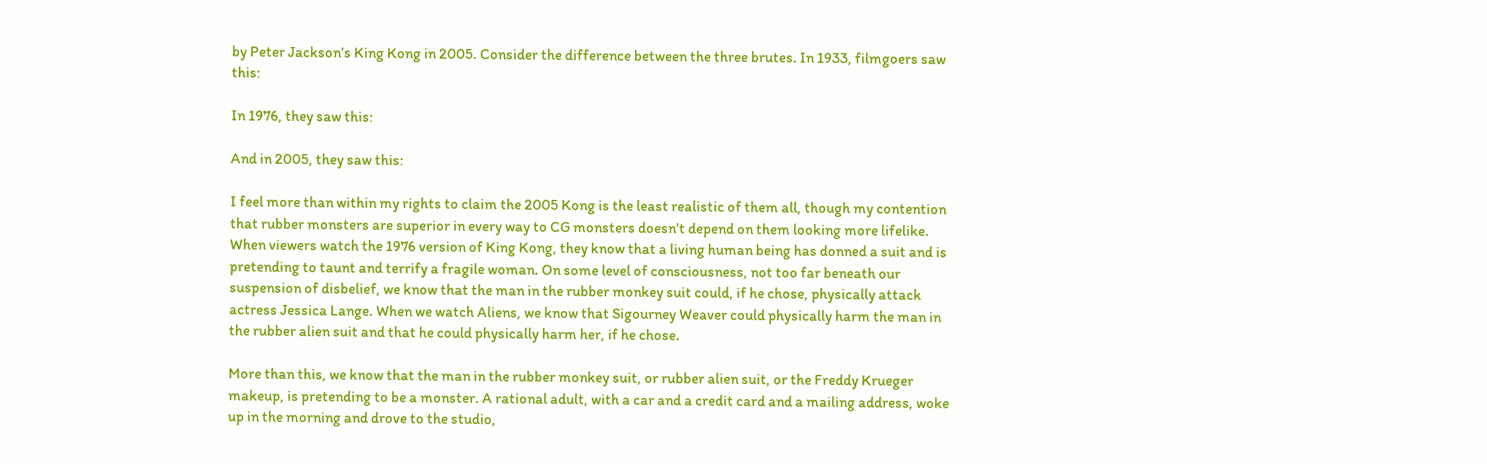by Peter Jackson’s King Kong in 2005. Consider the difference between the three brutes. In 1933, filmgoers saw this:

In 1976, they saw this:

And in 2005, they saw this:

I feel more than within my rights to claim the 2005 Kong is the least realistic of them all, though my contention that rubber monsters are superior in every way to CG monsters doesn’t depend on them looking more lifelike. When viewers watch the 1976 version of King Kong, they know that a living human being has donned a suit and is pretending to taunt and terrify a fragile woman. On some level of consciousness, not too far beneath our suspension of disbelief, we know that the man in the rubber monkey suit could, if he chose, physically attack actress Jessica Lange. When we watch Aliens, we know that Sigourney Weaver could physically harm the man in the rubber alien suit and that he could physically harm her, if he chose.

More than this, we know that the man in the rubber monkey suit, or rubber alien suit, or the Freddy Krueger makeup, is pretending to be a monster. A rational adult, with a car and a credit card and a mailing address, woke up in the morning and drove to the studio,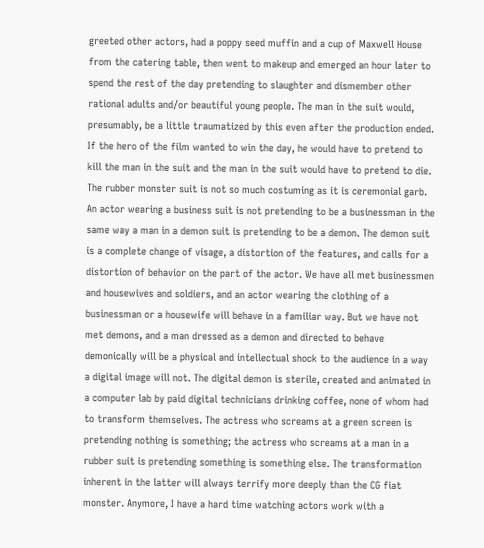greeted other actors, had a poppy seed muffin and a cup of Maxwell House from the catering table, then went to makeup and emerged an hour later to spend the rest of the day pretending to slaughter and dismember other rational adults and/or beautiful young people. The man in the suit would, presumably, be a little traumatized by this even after the production ended. If the hero of the film wanted to win the day, he would have to pretend to kill the man in the suit and the man in the suit would have to pretend to die. The rubber monster suit is not so much costuming as it is ceremonial garb. An actor wearing a business suit is not pretending to be a businessman in the same way a man in a demon suit is pretending to be a demon. The demon suit is a complete change of visage, a distortion of the features, and calls for a distortion of behavior on the part of the actor. We have all met businessmen and housewives and soldiers, and an actor wearing the clothing of a businessman or a housewife will behave in a familiar way. But we have not met demons, and a man dressed as a demon and directed to behave demonically will be a physical and intellectual shock to the audience in a way a digital image will not. The digital demon is sterile, created and animated in a computer lab by paid digital technicians drinking coffee, none of whom had to transform themselves. The actress who screams at a green screen is pretending nothing is something; the actress who screams at a man in a rubber suit is pretending something is something else. The transformation inherent in the latter will always terrify more deeply than the CG fiat monster. Anymore, I have a hard time watching actors work with a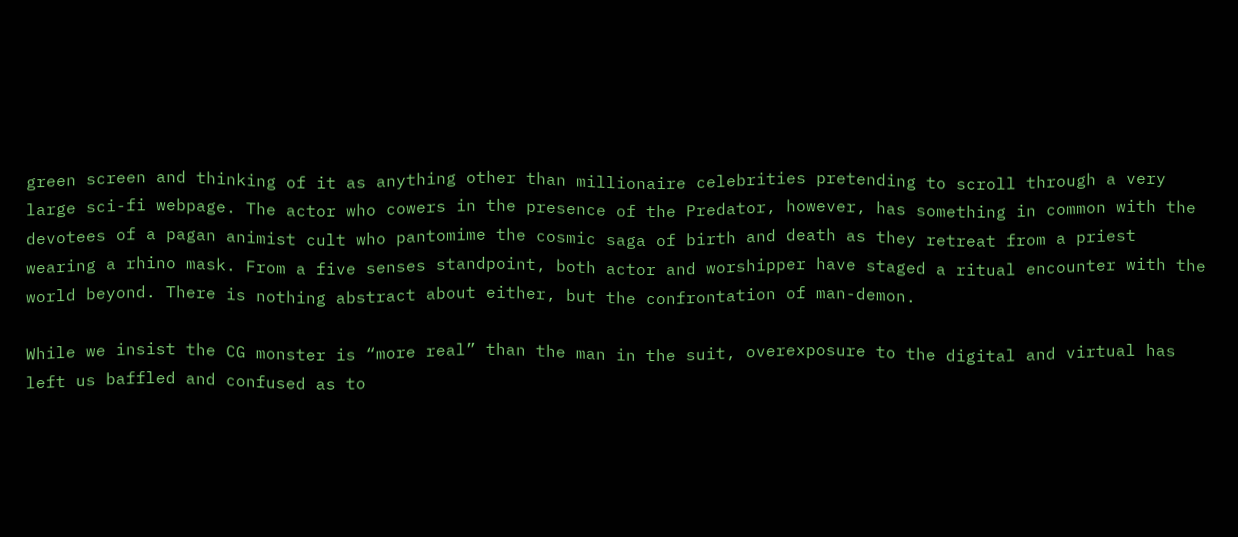green screen and thinking of it as anything other than millionaire celebrities pretending to scroll through a very large sci-fi webpage. The actor who cowers in the presence of the Predator, however, has something in common with the devotees of a pagan animist cult who pantomime the cosmic saga of birth and death as they retreat from a priest wearing a rhino mask. From a five senses standpoint, both actor and worshipper have staged a ritual encounter with the world beyond. There is nothing abstract about either, but the confrontation of man-demon.

While we insist the CG monster is “more real” than the man in the suit, overexposure to the digital and virtual has left us baffled and confused as to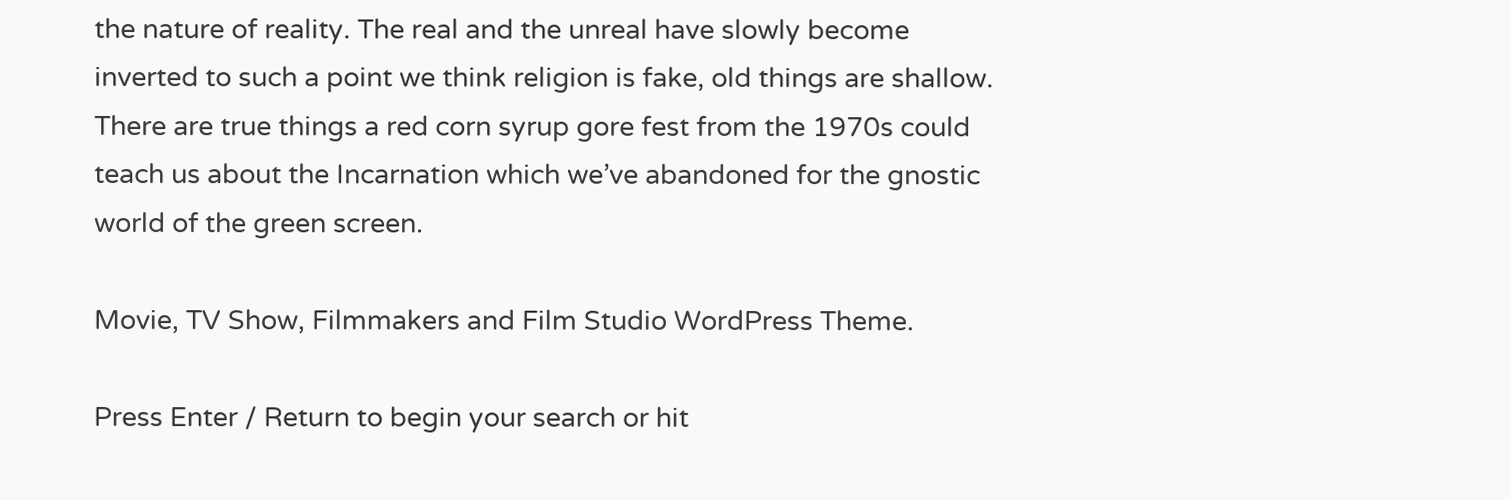the nature of reality. The real and the unreal have slowly become inverted to such a point we think religion is fake, old things are shallow. There are true things a red corn syrup gore fest from the 1970s could teach us about the Incarnation which we’ve abandoned for the gnostic world of the green screen.

Movie, TV Show, Filmmakers and Film Studio WordPress Theme.

Press Enter / Return to begin your search or hit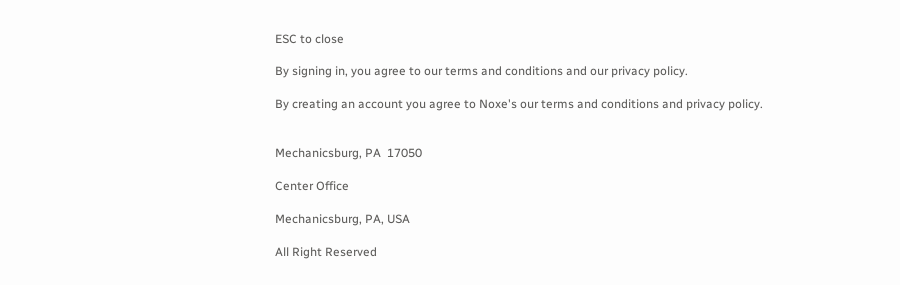ESC to close

By signing in, you agree to our terms and conditions and our privacy policy.

By creating an account you agree to Noxe's our terms and conditions and privacy policy.


Mechanicsburg, PA  17050

Center Office

Mechanicsburg, PA, USA

All Right Reserved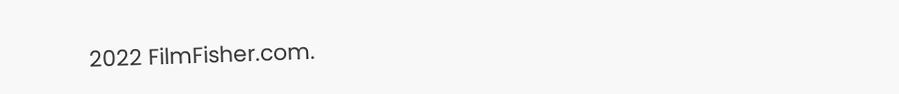2022 FilmFisher.com.